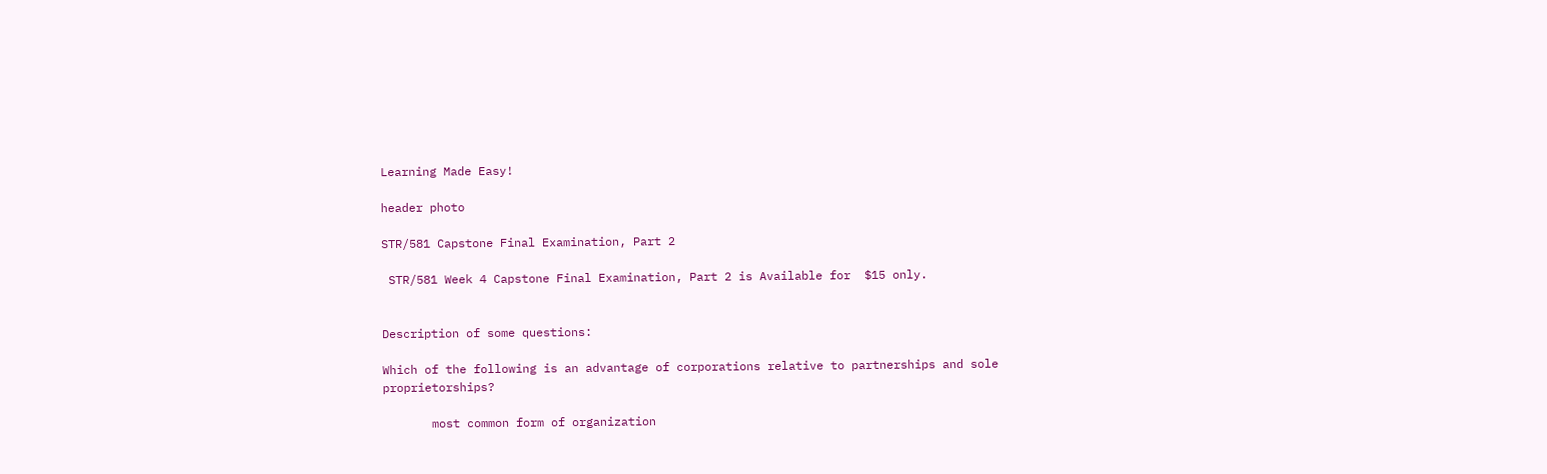Learning Made Easy!

header photo

STR/581 Capstone Final Examination, Part 2

 STR/581 Week 4 Capstone Final Examination, Part 2 is Available for  $15 only.


Description of some questions:

Which of the following is an advantage of corporations relative to partnerships and sole proprietorships?

       most common form of organization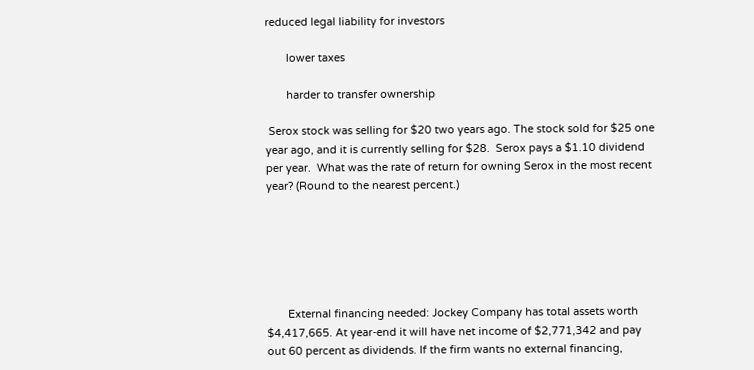reduced legal liability for investors

       lower taxes

       harder to transfer ownership

 Serox stock was selling for $20 two years ago. The stock sold for $25 one year ago, and it is currently selling for $28.  Serox pays a $1.10 dividend per year.  What was the rate of return for owning Serox in the most recent year? (Round to the nearest percent.)






       External financing needed: Jockey Company has total assets worth $4,417,665. At year-end it will have net income of $2,771,342 and pay out 60 percent as dividends. If the firm wants no external financing,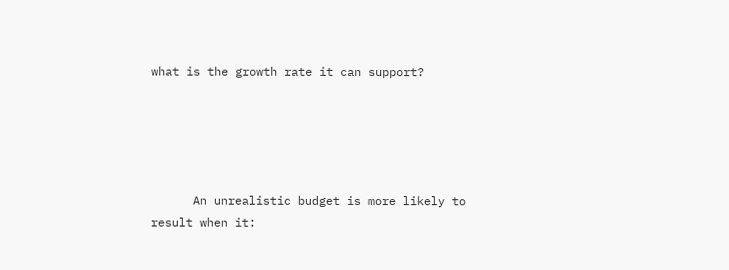what is the growth rate it can support?





      An unrealistic budget is more likely to result when it: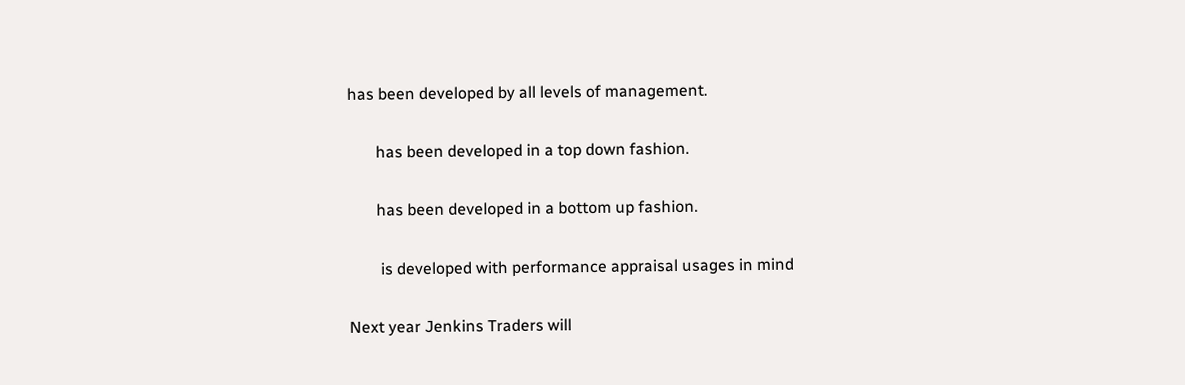has been developed by all levels of management.

       has been developed in a top down fashion.

       has been developed in a bottom up fashion.

        is developed with performance appraisal usages in mind

Next year Jenkins Traders will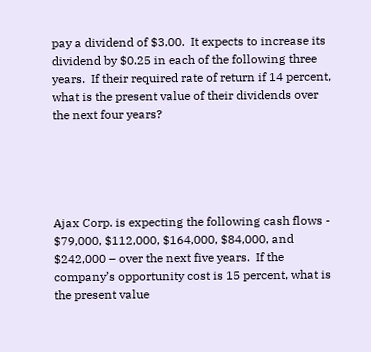pay a dividend of $3.00.  It expects to increase its dividend by $0.25 in each of the following three years.  If their required rate of return if 14 percent, what is the present value of their dividends over the next four years?





Ajax Corp. is expecting the following cash flows - $79,000, $112,000, $164,000, $84,000, and $242,000 – over the next five years.  If the company’s opportunity cost is 15 percent, what is the present value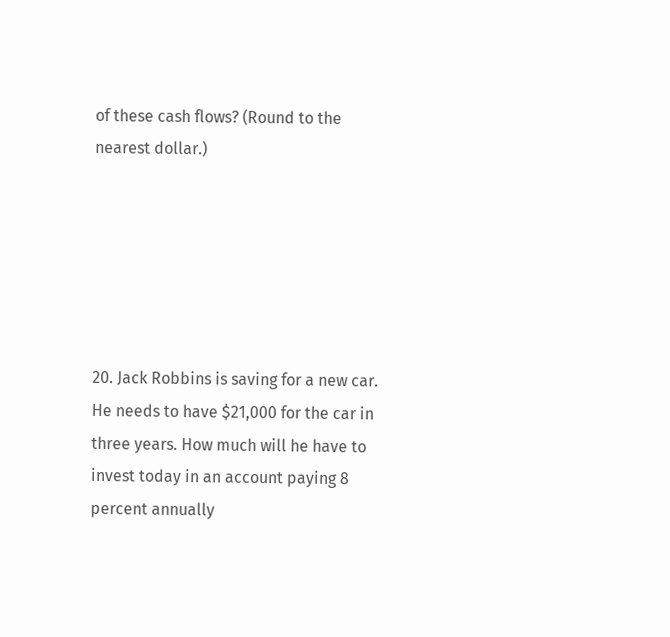of these cash flows? (Round to the nearest dollar.)






20. Jack Robbins is saving for a new car. He needs to have $21,000 for the car in three years. How much will he have to invest today in an account paying 8 percent annually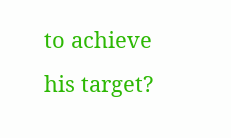to achieve his target?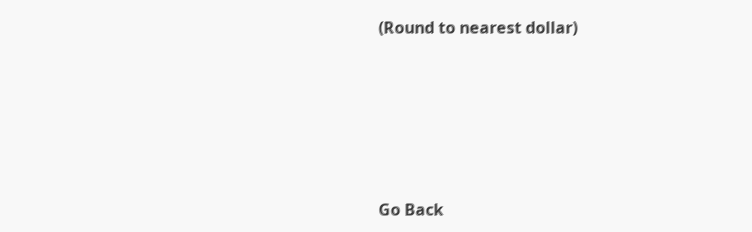(Round to nearest dollar)





Go Back